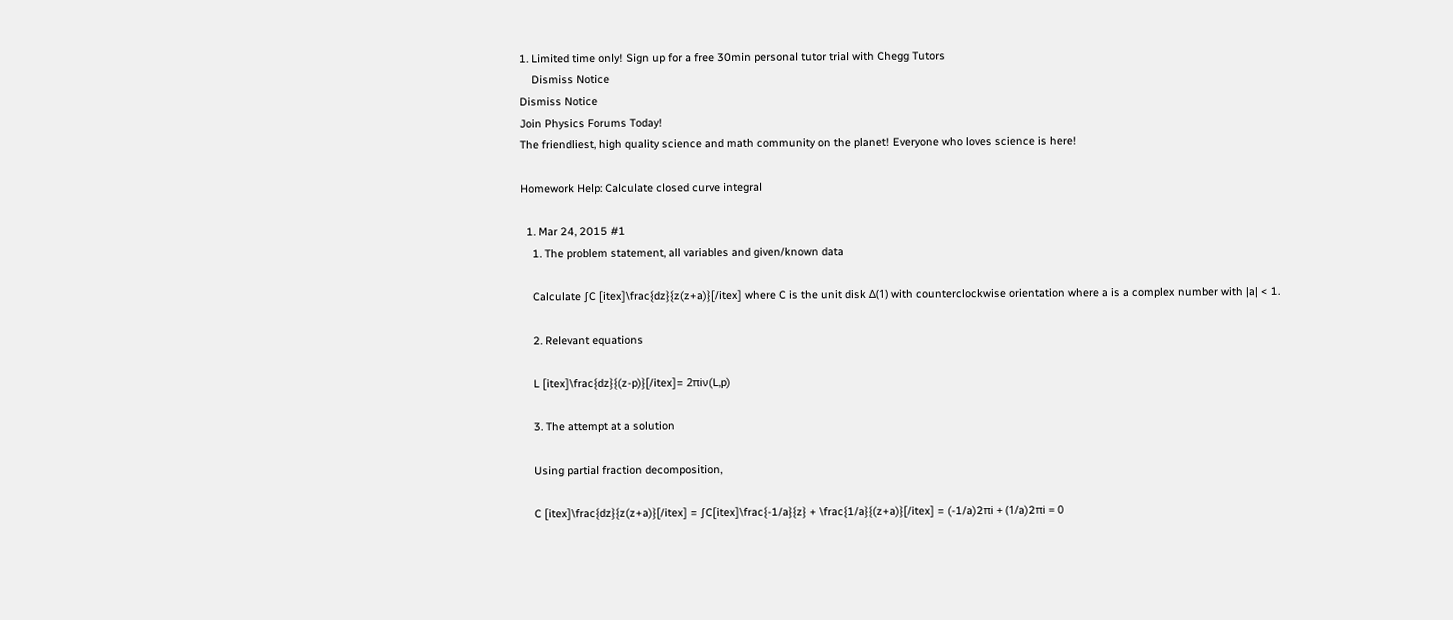1. Limited time only! Sign up for a free 30min personal tutor trial with Chegg Tutors
    Dismiss Notice
Dismiss Notice
Join Physics Forums Today!
The friendliest, high quality science and math community on the planet! Everyone who loves science is here!

Homework Help: Calculate closed curve integral

  1. Mar 24, 2015 #1
    1. The problem statement, all variables and given/known data

    Calculate ∫C [itex]\frac{dz}{z(z+a)}[/itex] where C is the unit disk Δ(1) with counterclockwise orientation where a is a complex number with |a| < 1.

    2. Relevant equations

    L [itex]\frac{dz}{(z-p)}[/itex]= 2πiν(L,p)

    3. The attempt at a solution

    Using partial fraction decomposition,

    C [itex]\frac{dz}{z(z+a)}[/itex] = ∫C[itex]\frac{-1/a}{z} + \frac{1/a}{(z+a)}[/itex] = (-1/a)2πi + (1/a)2πi = 0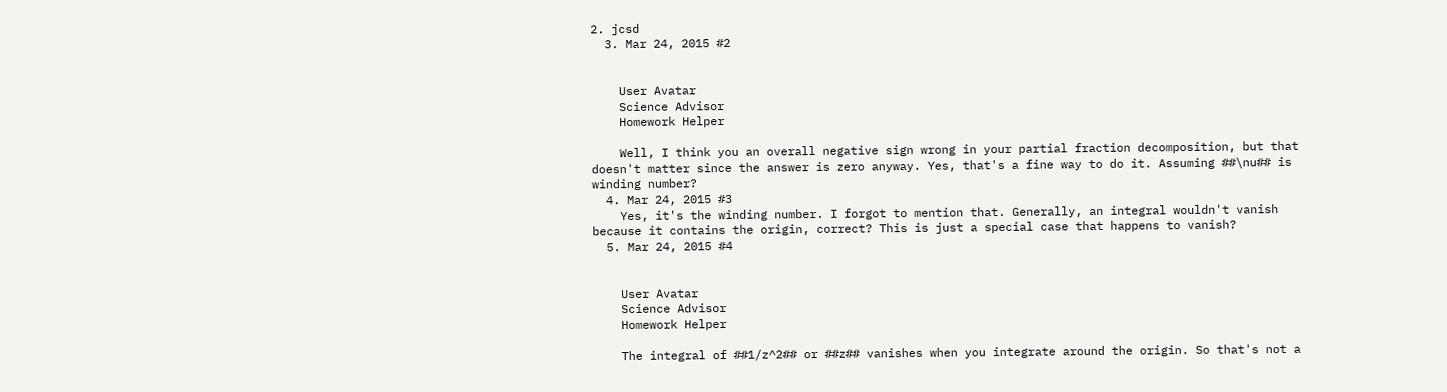2. jcsd
  3. Mar 24, 2015 #2


    User Avatar
    Science Advisor
    Homework Helper

    Well, I think you an overall negative sign wrong in your partial fraction decomposition, but that doesn't matter since the answer is zero anyway. Yes, that's a fine way to do it. Assuming ##\nu## is winding number?
  4. Mar 24, 2015 #3
    Yes, it's the winding number. I forgot to mention that. Generally, an integral wouldn't vanish because it contains the origin, correct? This is just a special case that happens to vanish?
  5. Mar 24, 2015 #4


    User Avatar
    Science Advisor
    Homework Helper

    The integral of ##1/z^2## or ##z## vanishes when you integrate around the origin. So that's not a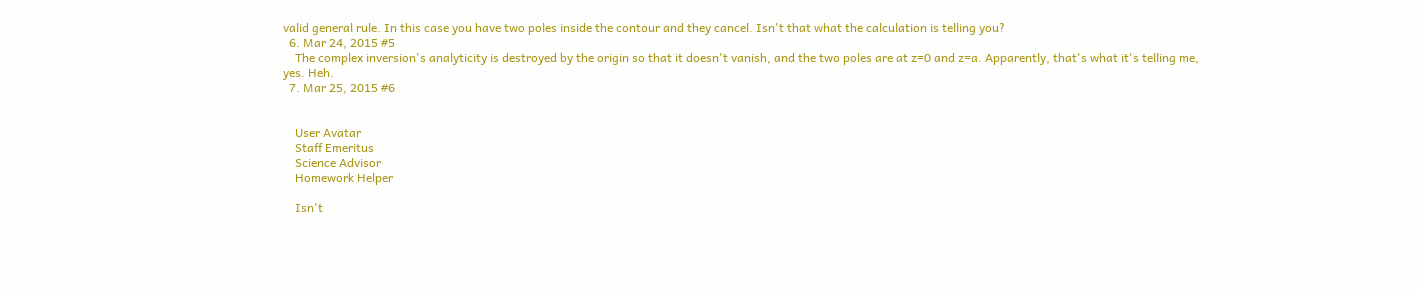valid general rule. In this case you have two poles inside the contour and they cancel. Isn't that what the calculation is telling you?
  6. Mar 24, 2015 #5
    The complex inversion's analyticity is destroyed by the origin so that it doesn't vanish, and the two poles are at z=0 and z=a. Apparently, that's what it's telling me, yes. Heh.
  7. Mar 25, 2015 #6


    User Avatar
    Staff Emeritus
    Science Advisor
    Homework Helper

    Isn't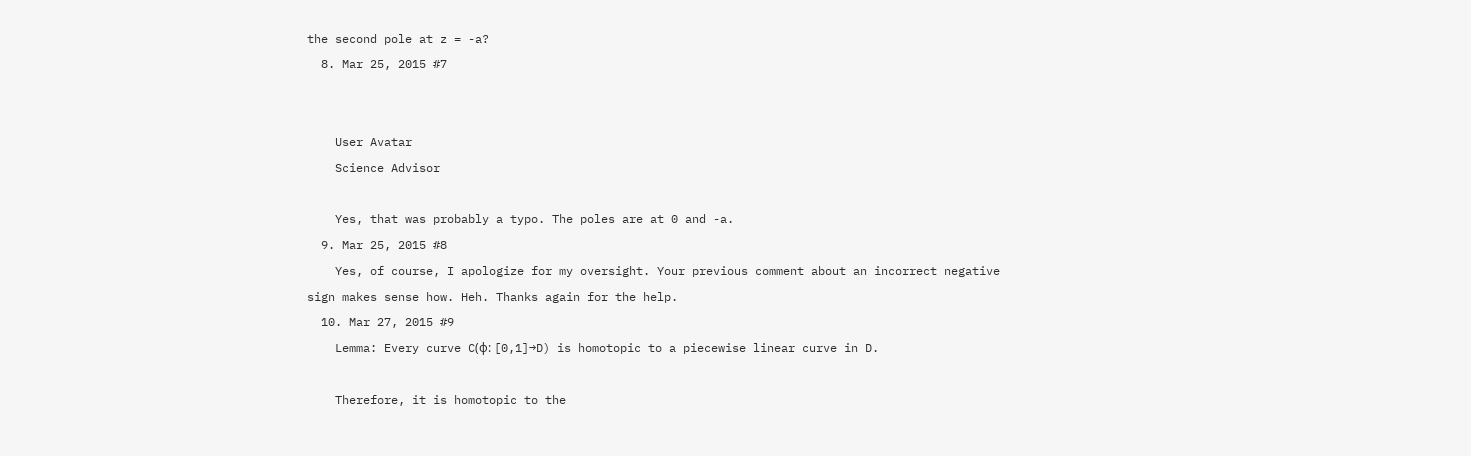the second pole at z = -a?
  8. Mar 25, 2015 #7


    User Avatar
    Science Advisor

    Yes, that was probably a typo. The poles are at 0 and -a.
  9. Mar 25, 2015 #8
    Yes, of course, I apologize for my oversight. Your previous comment about an incorrect negative sign makes sense how. Heh. Thanks again for the help.
  10. Mar 27, 2015 #9
    Lemma: Every curve C(φ: [0,1]→D) is homotopic to a piecewise linear curve in D.

    Therefore, it is homotopic to the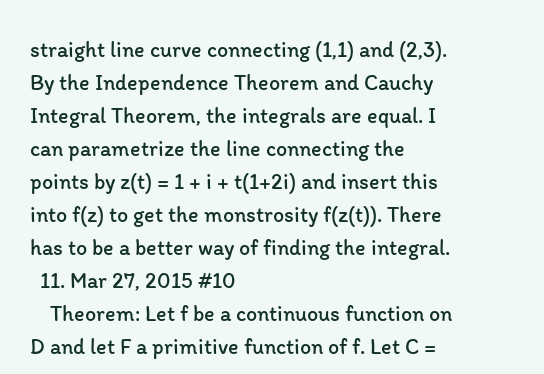straight line curve connecting (1,1) and (2,3). By the Independence Theorem and Cauchy Integral Theorem, the integrals are equal. I can parametrize the line connecting the points by z(t) = 1 + i + t(1+2i) and insert this into f(z) to get the monstrosity f(z(t)). There has to be a better way of finding the integral.
  11. Mar 27, 2015 #10
    Theorem: Let f be a continuous function on D and let F a primitive function of f. Let C =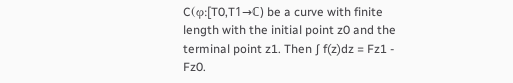C(φ:[T0,T1→ℂ) be a curve with finite length with the initial point z0 and the terminal point z1. Then ∫ f(z)dz = Fz1 - Fz0.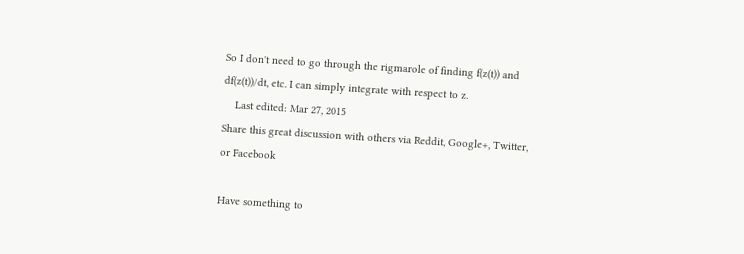So I don't need to go through the rigmarole of finding f(z(t)) and df(z(t))/dt, etc. I can simply integrate with respect to z.
    Last edited: Mar 27, 2015
Share this great discussion with others via Reddit, Google+, Twitter, or Facebook

Have something to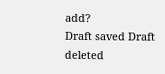add?
Draft saved Draft deleted